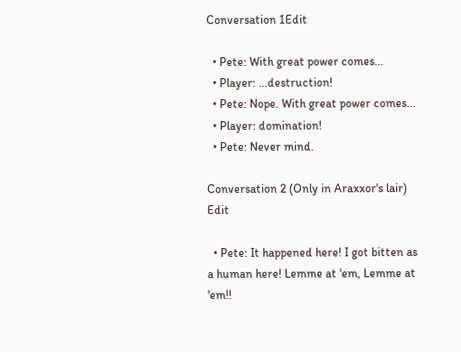Conversation 1Edit

  • Pete: With great power comes...
  • Player: ...destruction!
  • Pete: Nope. With great power comes...
  • Player: domination!
  • Pete: Never mind.

Conversation 2 (Only in Araxxor's lair) Edit

  • Pete: It happened here! I got bitten as a human here! Lemme at 'em, Lemme at 'em!!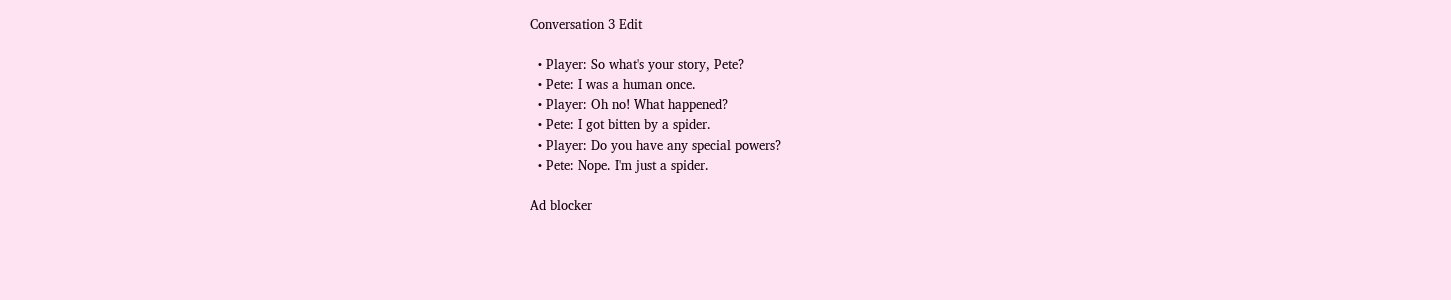Conversation 3 Edit

  • Player: So what's your story, Pete?
  • Pete: I was a human once.
  • Player: Oh no! What happened?
  • Pete: I got bitten by a spider.
  • Player: Do you have any special powers?
  • Pete: Nope. I'm just a spider.

Ad blocker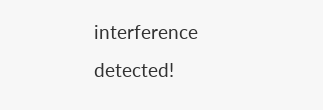interference detected!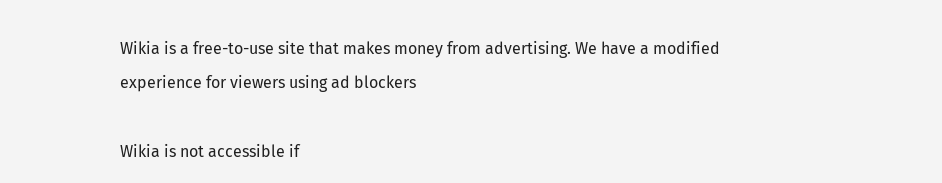Wikia is a free-to-use site that makes money from advertising. We have a modified experience for viewers using ad blockers

Wikia is not accessible if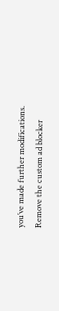you’ve made further modifications. Remove the custom ad blocker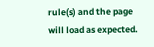rule(s) and the page will load as expected.